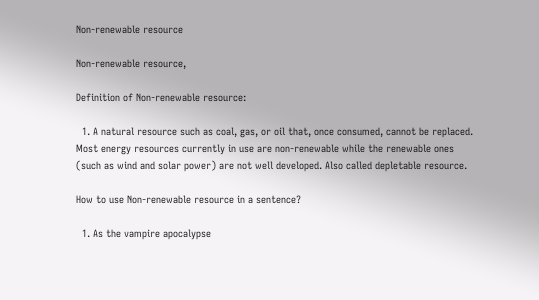Non-renewable resource

Non-renewable resource,

Definition of Non-renewable resource:

  1. A natural resource such as coal, gas, or oil that, once consumed, cannot be replaced. Most energy resources currently in use are non-renewable while the renewable ones (such as wind and solar power) are not well developed. Also called depletable resource.

How to use Non-renewable resource in a sentence?

  1. As the vampire apocalypse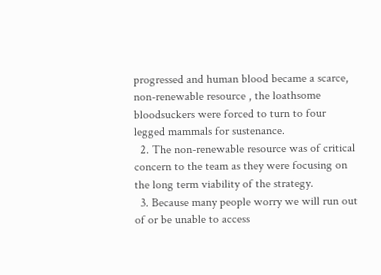progressed and human blood became a scarce, non-renewable resource , the loathsome bloodsuckers were forced to turn to four legged mammals for sustenance.
  2. The non-renewable resource was of critical concern to the team as they were focusing on the long term viability of the strategy.
  3. Because many people worry we will run out of or be unable to access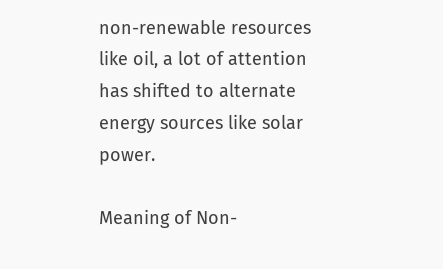non-renewable resources like oil, a lot of attention has shifted to alternate energy sources like solar power.

Meaning of Non-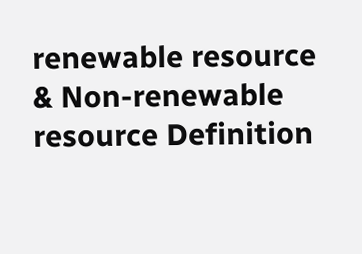renewable resource & Non-renewable resource Definition